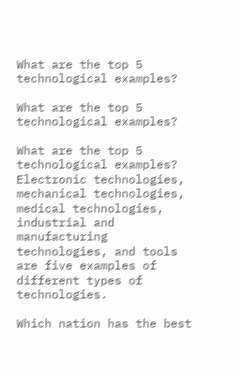What are the top 5 technological examples?

What are the top 5 technological examples?

What are the top 5 technological examples? Electronic technologies, mechanical technologies, medical technologies, industrial and manufacturing technologies, and tools are five examples of different types of technologies.

Which nation has the best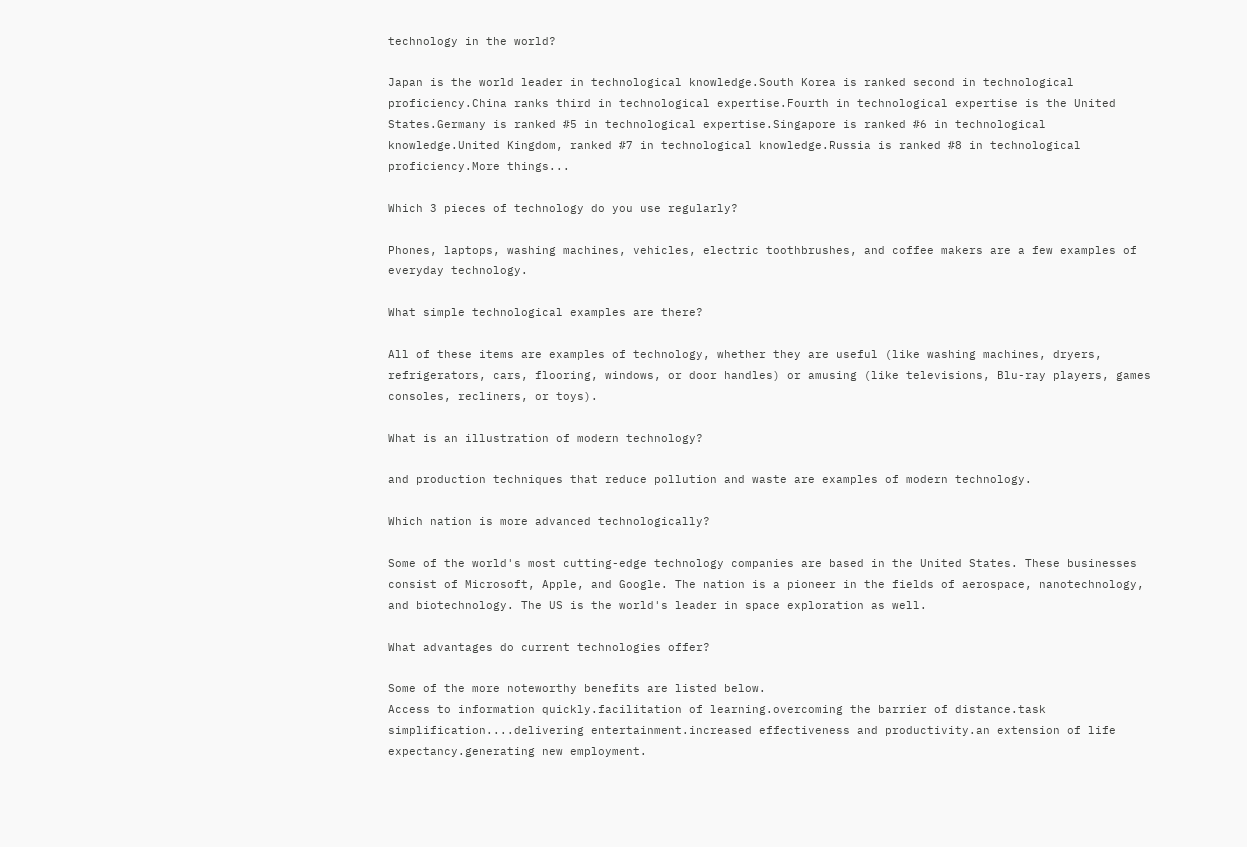technology in the world?

Japan is the world leader in technological knowledge.South Korea is ranked second in technological proficiency.China ranks third in technological expertise.Fourth in technological expertise is the United States.Germany is ranked #5 in technological expertise.Singapore is ranked #6 in technological knowledge.United Kingdom, ranked #7 in technological knowledge.Russia is ranked #8 in technological proficiency.More things...

Which 3 pieces of technology do you use regularly?

Phones, laptops, washing machines, vehicles, electric toothbrushes, and coffee makers are a few examples of everyday technology.

What simple technological examples are there?

All of these items are examples of technology, whether they are useful (like washing machines, dryers, refrigerators, cars, flooring, windows, or door handles) or amusing (like televisions, Blu-ray players, games consoles, recliners, or toys).

What is an illustration of modern technology?

and production techniques that reduce pollution and waste are examples of modern technology.

Which nation is more advanced technologically?

Some of the world's most cutting-edge technology companies are based in the United States. These businesses consist of Microsoft, Apple, and Google. The nation is a pioneer in the fields of aerospace, nanotechnology, and biotechnology. The US is the world's leader in space exploration as well.

What advantages do current technologies offer?

Some of the more noteworthy benefits are listed below.
Access to information quickly.facilitation of learning.overcoming the barrier of distance.task simplification....delivering entertainment.increased effectiveness and productivity.an extension of life expectancy.generating new employment.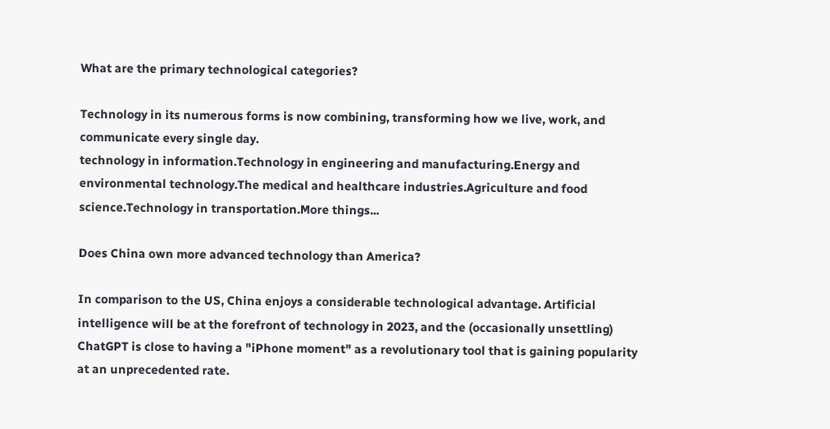What are the primary technological categories?

Technology in its numerous forms is now combining, transforming how we live, work, and communicate every single day.
technology in information.Technology in engineering and manufacturing.Energy and environmental technology.The medical and healthcare industries.Agriculture and food science.Technology in transportation.More things...

Does China own more advanced technology than America?

In comparison to the US, China enjoys a considerable technological advantage. Artificial intelligence will be at the forefront of technology in 2023, and the (occasionally unsettling) ChatGPT is close to having a "iPhone moment" as a revolutionary tool that is gaining popularity at an unprecedented rate.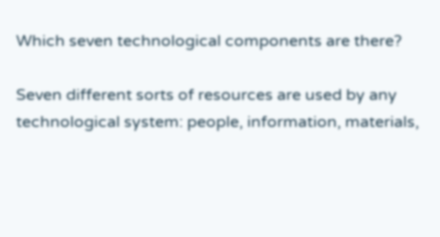Which seven technological components are there?

Seven different sorts of resources are used by any technological system: people, information, materials,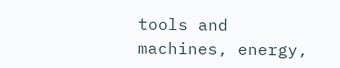tools and machines, energy,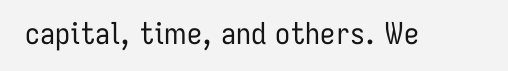capital, time, and others. We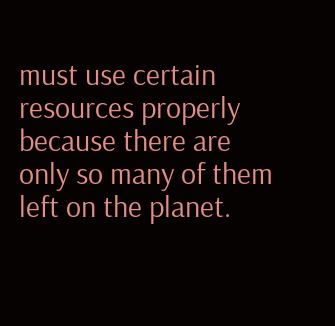must use certain resources properly because there are only so many of them left on the planet.